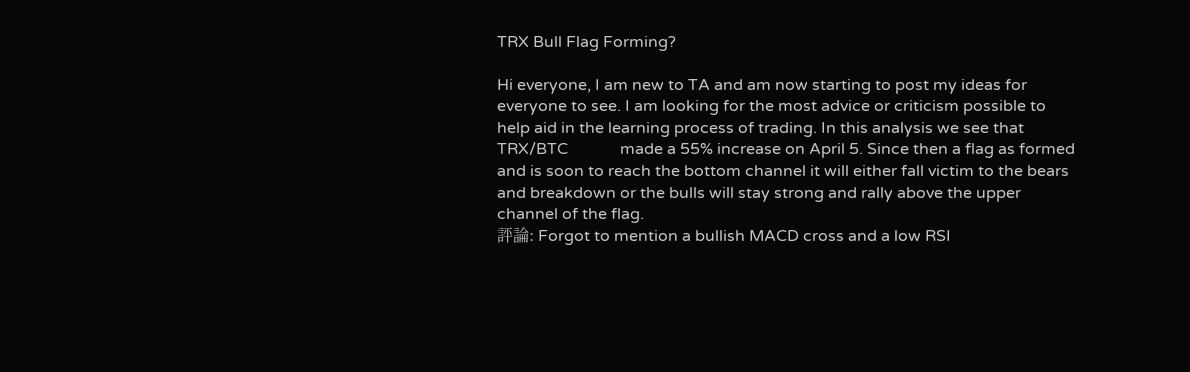TRX Bull Flag Forming?

Hi everyone, I am new to TA and am now starting to post my ideas for everyone to see. I am looking for the most advice or criticism possible to help aid in the learning process of trading. In this analysis we see that TRX/BTC             made a 55% increase on April 5. Since then a flag as formed and is soon to reach the bottom channel it will either fall victim to the bears and breakdown or the bulls will stay strong and rally above the upper channel of the flag.
評論: Forgot to mention a bullish MACD cross and a low RSI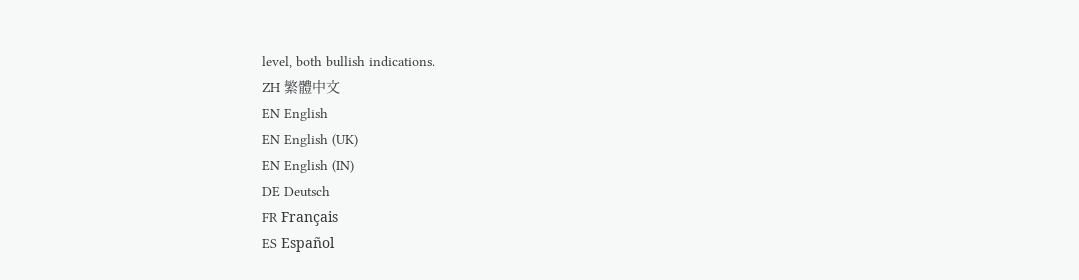level, both bullish indications.
ZH 繁體中文
EN English
EN English (UK)
EN English (IN)
DE Deutsch
FR Français
ES Español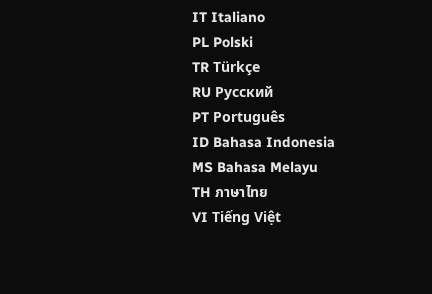IT Italiano
PL Polski
TR Türkçe
RU Русский
PT Português
ID Bahasa Indonesia
MS Bahasa Melayu
TH ภาษาไทย
VI Tiếng Việt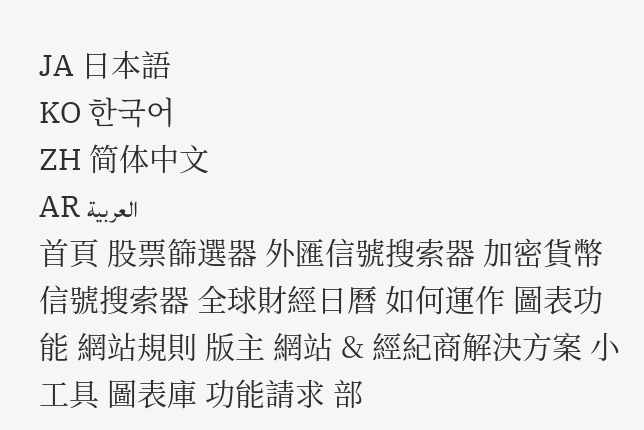JA 日本語
KO 한국어
ZH 简体中文
AR العربية
首頁 股票篩選器 外匯信號搜索器 加密貨幣信號搜索器 全球財經日曆 如何運作 圖表功能 網站規則 版主 網站 & 經紀商解決方案 小工具 圖表庫 功能請求 部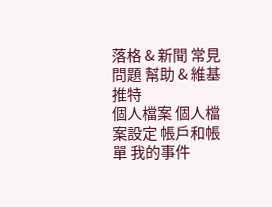落格 & 新聞 常見問題 幫助 & 維基 推特
個人檔案 個人檔案設定 帳戶和帳單 我的事件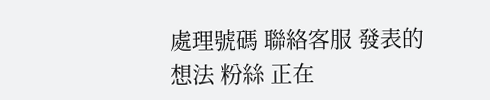處理號碼 聯絡客服 發表的想法 粉絲 正在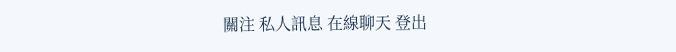關注 私人訊息 在線聊天 登出